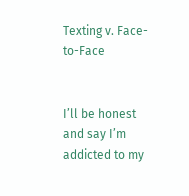Texting v. Face-to-Face


I’ll be honest and say I’m addicted to my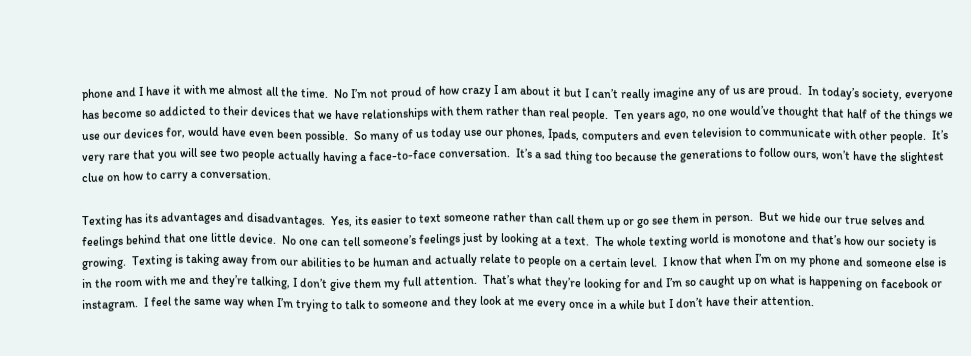phone and I have it with me almost all the time.  No I’m not proud of how crazy I am about it but I can’t really imagine any of us are proud.  In today’s society, everyone has become so addicted to their devices that we have relationships with them rather than real people.  Ten years ago, no one would’ve thought that half of the things we use our devices for, would have even been possible.  So many of us today use our phones, Ipads, computers and even television to communicate with other people.  It’s very rare that you will see two people actually having a face-to-face conversation.  It’s a sad thing too because the generations to follow ours, won’t have the slightest clue on how to carry a conversation.

Texting has its advantages and disadvantages.  Yes, its easier to text someone rather than call them up or go see them in person.  But we hide our true selves and feelings behind that one little device.  No one can tell someone’s feelings just by looking at a text.  The whole texting world is monotone and that’s how our society is growing.  Texting is taking away from our abilities to be human and actually relate to people on a certain level.  I know that when I’m on my phone and someone else is in the room with me and they’re talking, I don’t give them my full attention.  That’s what they’re looking for and I’m so caught up on what is happening on facebook or instagram.  I feel the same way when I’m trying to talk to someone and they look at me every once in a while but I don’t have their attention.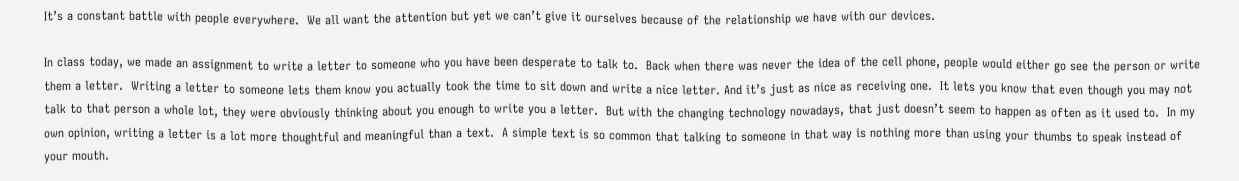It’s a constant battle with people everywhere.  We all want the attention but yet we can’t give it ourselves because of the relationship we have with our devices.

In class today, we made an assignment to write a letter to someone who you have been desperate to talk to.  Back when there was never the idea of the cell phone, people would either go see the person or write them a letter.  Writing a letter to someone lets them know you actually took the time to sit down and write a nice letter. And it’s just as nice as receiving one.  It lets you know that even though you may not talk to that person a whole lot, they were obviously thinking about you enough to write you a letter.  But with the changing technology nowadays, that just doesn’t seem to happen as often as it used to.  In my own opinion, writing a letter is a lot more thoughtful and meaningful than a text.  A simple text is so common that talking to someone in that way is nothing more than using your thumbs to speak instead of your mouth.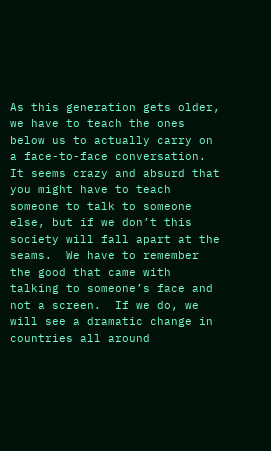As this generation gets older, we have to teach the ones below us to actually carry on a face-to-face conversation.  It seems crazy and absurd that you might have to teach someone to talk to someone else, but if we don’t this society will fall apart at the seams.  We have to remember the good that came with talking to someone’s face and not a screen.  If we do, we will see a dramatic change in countries all around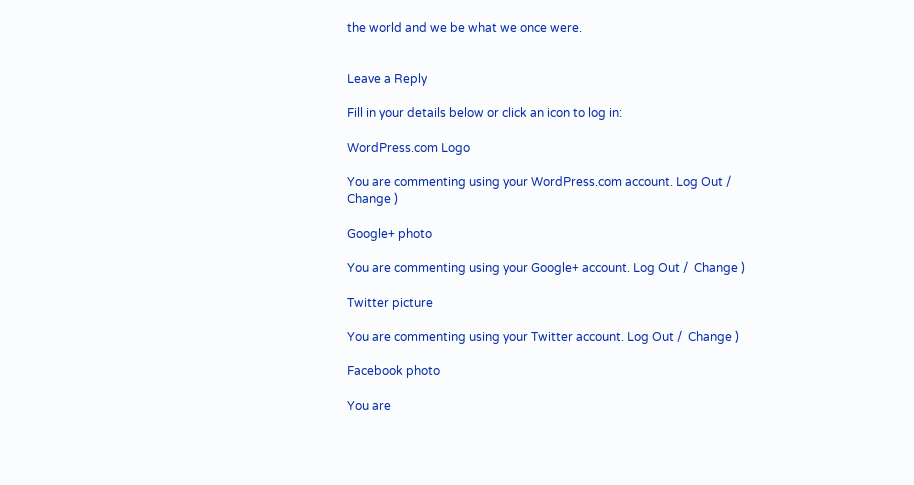the world and we be what we once were.


Leave a Reply

Fill in your details below or click an icon to log in:

WordPress.com Logo

You are commenting using your WordPress.com account. Log Out /  Change )

Google+ photo

You are commenting using your Google+ account. Log Out /  Change )

Twitter picture

You are commenting using your Twitter account. Log Out /  Change )

Facebook photo

You are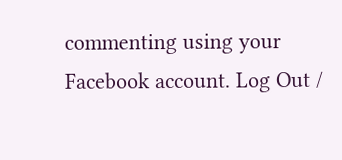commenting using your Facebook account. Log Out /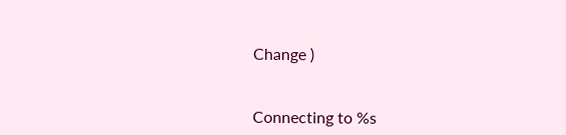Change )


Connecting to %s